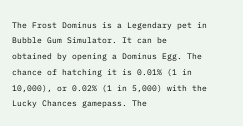The Frost Dominus is a Legendary pet in Bubble Gum Simulator. It can be obtained by opening a Dominus Egg. The chance of hatching it is 0.01% (1 in 10,000), or 0.02% (1 in 5,000) with the Lucky Chances gamepass. The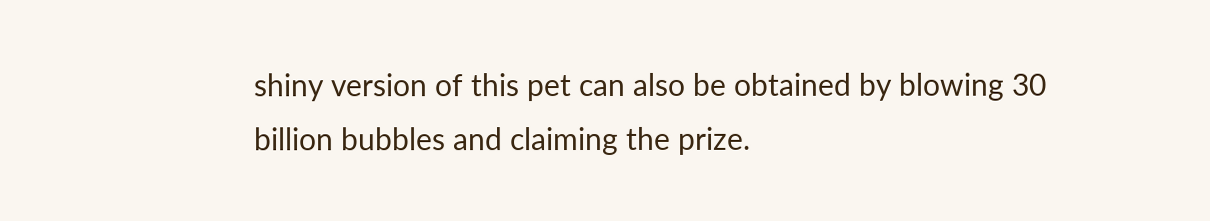shiny version of this pet can also be obtained by blowing 30 billion bubbles and claiming the prize.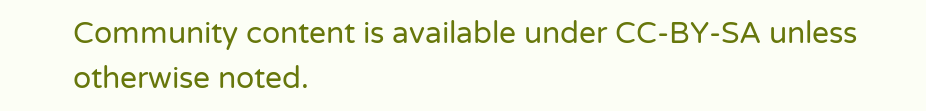Community content is available under CC-BY-SA unless otherwise noted.